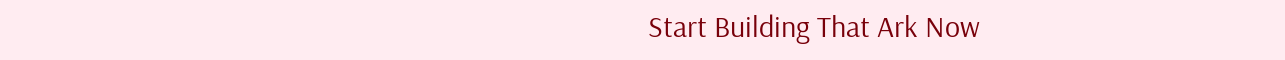Start Building That Ark Now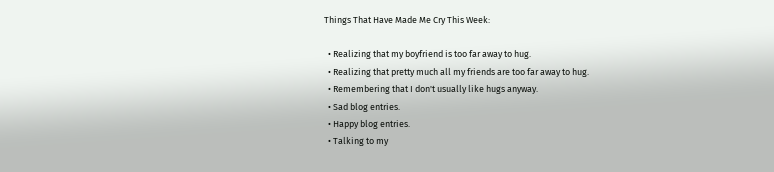Things That Have Made Me Cry This Week:

  • Realizing that my boyfriend is too far away to hug.
  • Realizing that pretty much all my friends are too far away to hug.
  • Remembering that I don't usually like hugs anyway.
  • Sad blog entries.
  • Happy blog entries.
  • Talking to my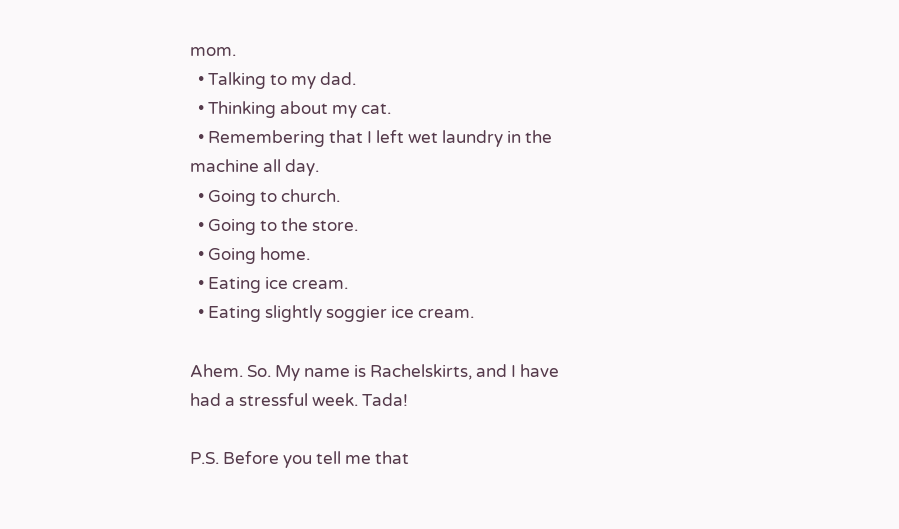mom.
  • Talking to my dad.
  • Thinking about my cat.
  • Remembering that I left wet laundry in the machine all day.
  • Going to church.
  • Going to the store.
  • Going home.
  • Eating ice cream.
  • Eating slightly soggier ice cream.

Ahem. So. My name is Rachelskirts, and I have had a stressful week. Tada!

P.S. Before you tell me that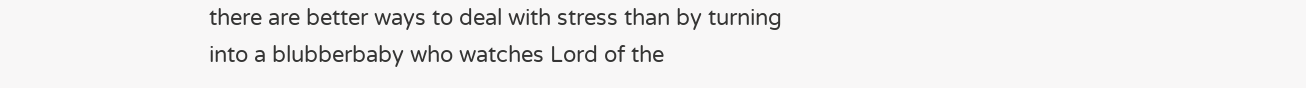there are better ways to deal with stress than by turning into a blubberbaby who watches Lord of the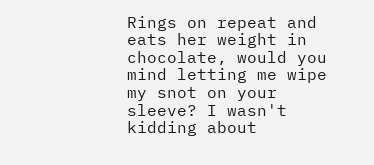Rings on repeat and eats her weight in chocolate, would you mind letting me wipe my snot on your sleeve? I wasn't kidding about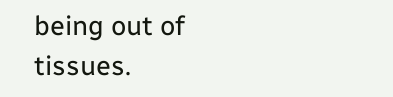being out of tissues.